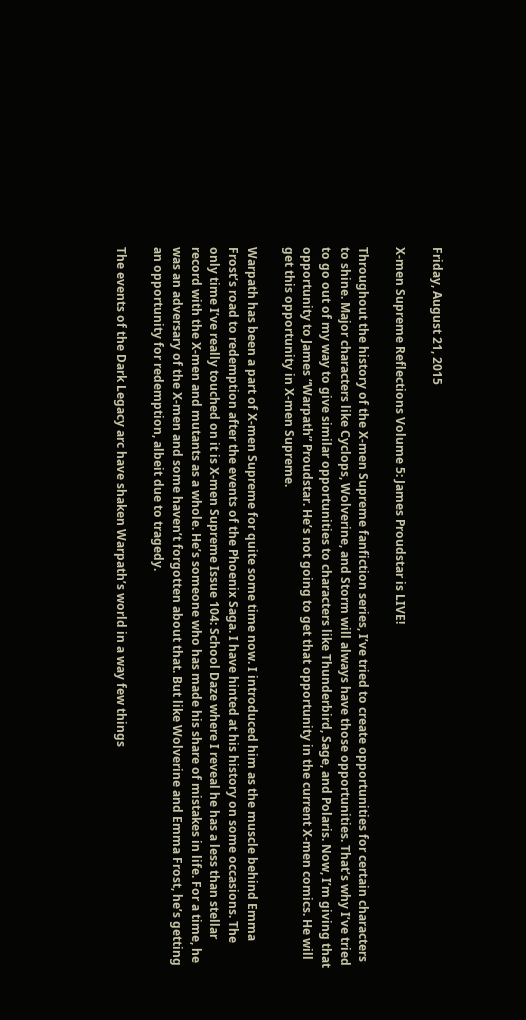Friday, August 21, 2015

X-men Supreme Reflections Volume 5: James Proudstar is LIVE!

Throughout the history of the X-men Supreme fanfiction series, I’ve tried to create opportunities for certain characters to shine. Major characters like Cyclops, Wolverine, and Storm will always have those opportunities. That’s why I’ve tried to go out of my way to give similar opportunities to characters like Thunderbird, Sage, and Polaris. Now, I’m giving that opportunity to James “Warpath” Proudstar. He’s not going to get that opportunity in the current X-men comics. He will get this opportunity in X-men Supreme.

Warpath has been a part of X-men Supreme for quite some time now. I introduced him as the muscle behind Emma Frost’s road to redemption after the events of the Phoenix Saga. I have hinted at his history on some occasions. The only time I’ve really touched on it is X-men Supreme Issue 104: School Daze where I reveal he has a less than stellar record with the X-men and mutants as a whole. He’s someone who has made his share of mistakes in life. For a time, he was an adversary of the X-men and some haven’t forgotten about that. But like Wolverine and Emma Frost, he’s getting an opportunity for redemption, albeit due to tragedy.

The events of the Dark Legacy arc have shaken Warpath’s world in a way few things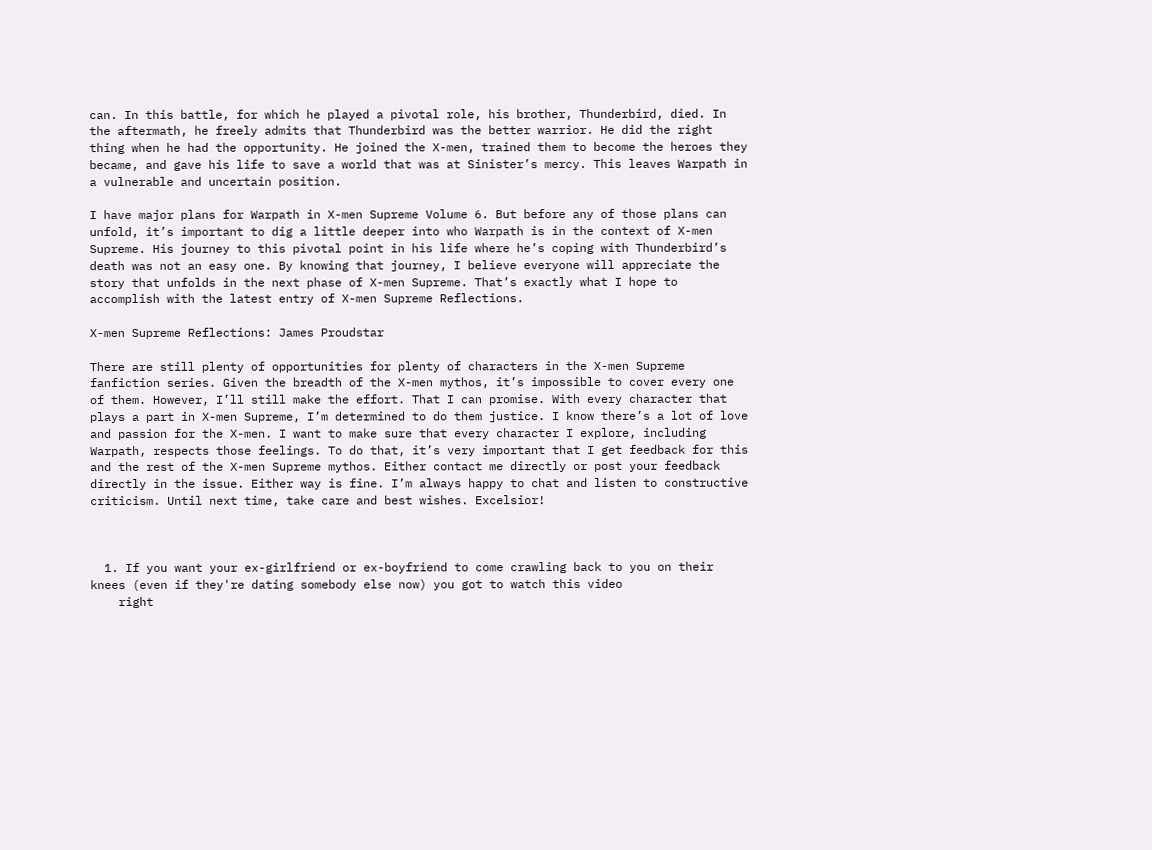can. In this battle, for which he played a pivotal role, his brother, Thunderbird, died. In the aftermath, he freely admits that Thunderbird was the better warrior. He did the right thing when he had the opportunity. He joined the X-men, trained them to become the heroes they became, and gave his life to save a world that was at Sinister’s mercy. This leaves Warpath in a vulnerable and uncertain position.

I have major plans for Warpath in X-men Supreme Volume 6. But before any of those plans can unfold, it’s important to dig a little deeper into who Warpath is in the context of X-men Supreme. His journey to this pivotal point in his life where he’s coping with Thunderbird’s death was not an easy one. By knowing that journey, I believe everyone will appreciate the story that unfolds in the next phase of X-men Supreme. That’s exactly what I hope to accomplish with the latest entry of X-men Supreme Reflections.

X-men Supreme Reflections: James Proudstar

There are still plenty of opportunities for plenty of characters in the X-men Supreme fanfiction series. Given the breadth of the X-men mythos, it’s impossible to cover every one of them. However, I’ll still make the effort. That I can promise. With every character that plays a part in X-men Supreme, I’m determined to do them justice. I know there’s a lot of love and passion for the X-men. I want to make sure that every character I explore, including Warpath, respects those feelings. To do that, it’s very important that I get feedback for this and the rest of the X-men Supreme mythos. Either contact me directly or post your feedback directly in the issue. Either way is fine. I’m always happy to chat and listen to constructive criticism. Until next time, take care and best wishes. Excelsior!



  1. If you want your ex-girlfriend or ex-boyfriend to come crawling back to you on their knees (even if they're dating somebody else now) you got to watch this video
    right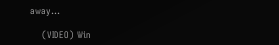away...

    (VIDEO) Win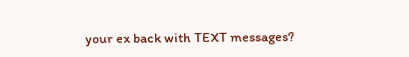your ex back with TEXT messages?